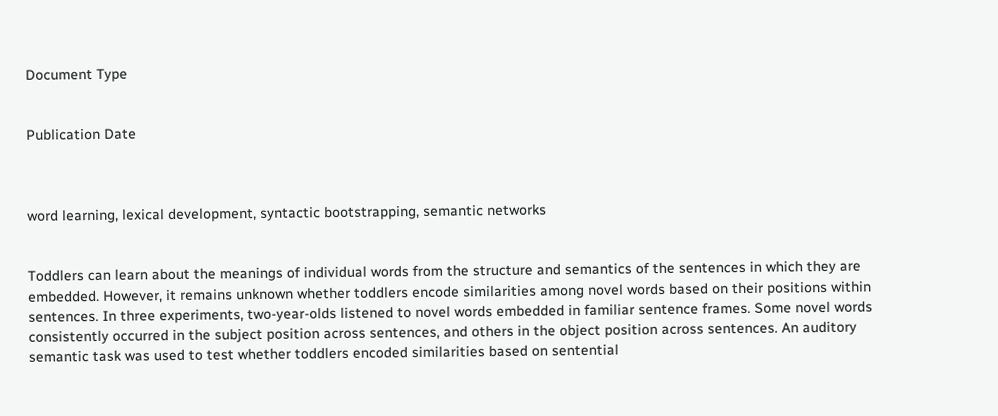Document Type


Publication Date



word learning, lexical development, syntactic bootstrapping, semantic networks


Toddlers can learn about the meanings of individual words from the structure and semantics of the sentences in which they are embedded. However, it remains unknown whether toddlers encode similarities among novel words based on their positions within sentences. In three experiments, two-year-olds listened to novel words embedded in familiar sentence frames. Some novel words consistently occurred in the subject position across sentences, and others in the object position across sentences. An auditory semantic task was used to test whether toddlers encoded similarities based on sentential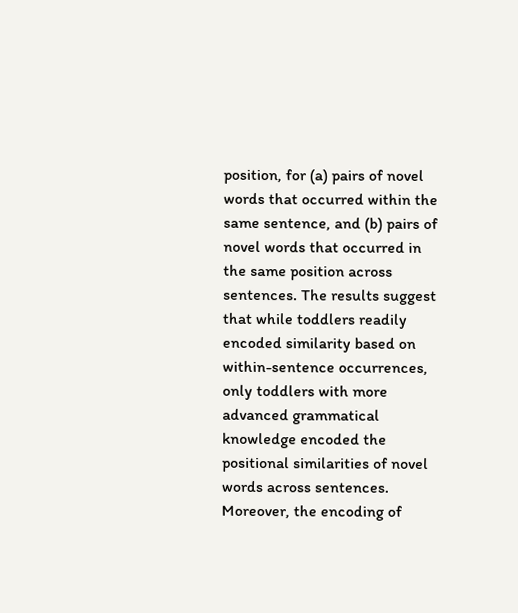position, for (a) pairs of novel words that occurred within the same sentence, and (b) pairs of novel words that occurred in the same position across sentences. The results suggest that while toddlers readily encoded similarity based on within-sentence occurrences, only toddlers with more advanced grammatical knowledge encoded the positional similarities of novel words across sentences. Moreover, the encoding of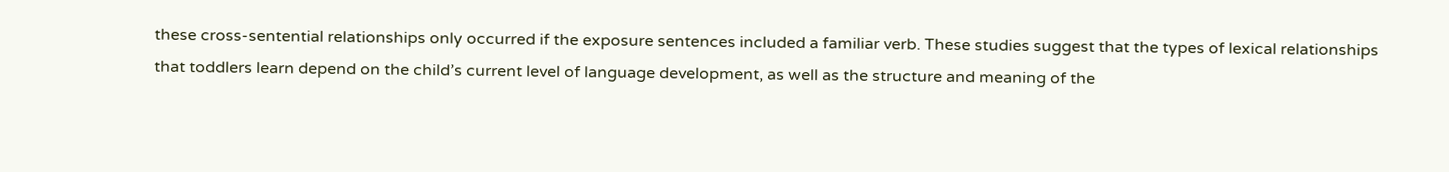these cross-sentential relationships only occurred if the exposure sentences included a familiar verb. These studies suggest that the types of lexical relationships that toddlers learn depend on the child’s current level of language development, as well as the structure and meaning of the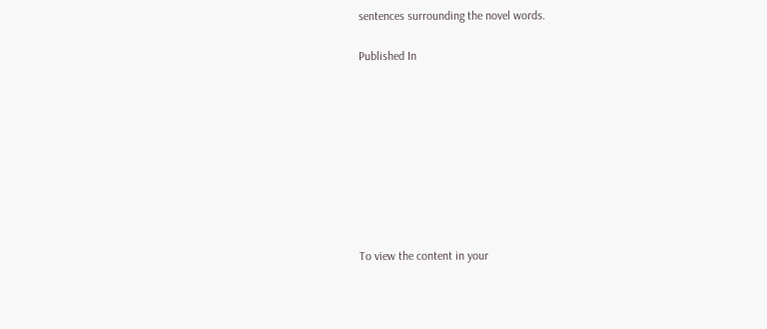sentences surrounding the novel words.

Published In









To view the content in your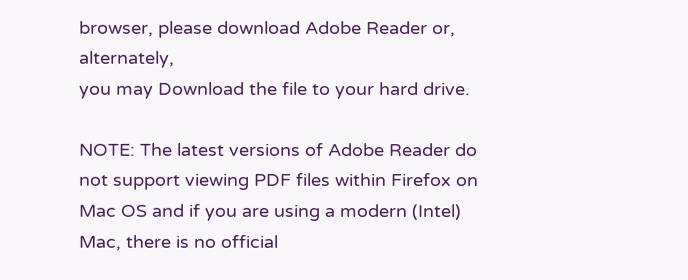browser, please download Adobe Reader or, alternately,
you may Download the file to your hard drive.

NOTE: The latest versions of Adobe Reader do not support viewing PDF files within Firefox on Mac OS and if you are using a modern (Intel) Mac, there is no official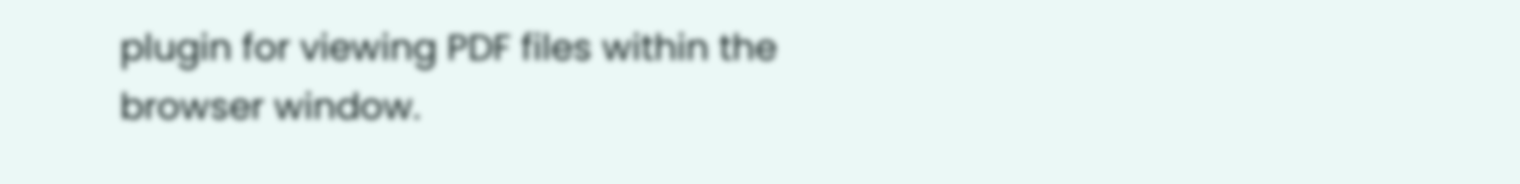plugin for viewing PDF files within the browser window.